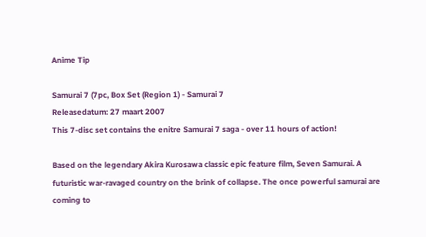Anime Tip

Samurai 7 (7pc, Box Set (Region 1) - Samurai 7
Releasedatum: 27 maart 2007
This 7-disc set contains the enitre Samurai 7 saga - over 11 hours of action!

Based on the legendary Akira Kurosawa classic epic feature film, Seven Samurai. A futuristic war-ravaged country on the brink of collapse. The once powerful samurai are coming to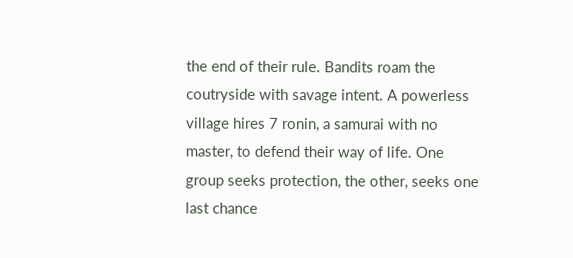the end of their rule. Bandits roam the coutryside with savage intent. A powerless village hires 7 ronin, a samurai with no master, to defend their way of life. One group seeks protection, the other, seeks one last chance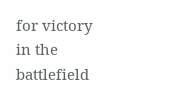for victory in the battlefield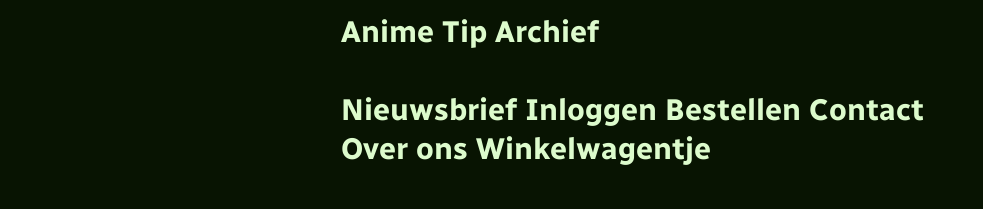Anime Tip Archief

Nieuwsbrief Inloggen Bestellen Contact Over ons Winkelwagentje